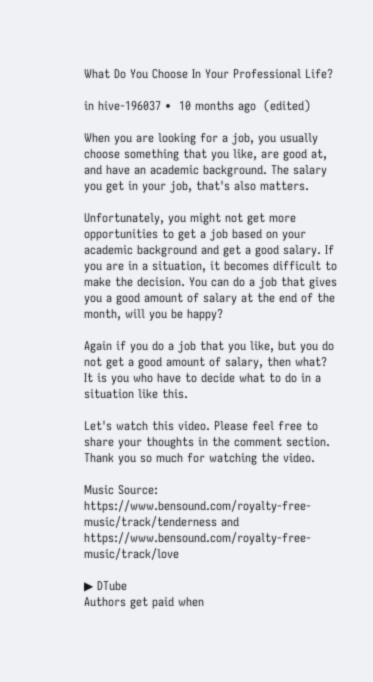What Do You Choose In Your Professional Life?

in hive-196037 •  10 months ago  (edited)

When you are looking for a job, you usually choose something that you like, are good at, and have an academic background. The salary you get in your job, that's also matters.

Unfortunately, you might not get more opportunities to get a job based on your academic background and get a good salary. If you are in a situation, it becomes difficult to make the decision. You can do a job that gives you a good amount of salary at the end of the month, will you be happy?

Again if you do a job that you like, but you do not get a good amount of salary, then what? It is you who have to decide what to do in a situation like this.

Let's watch this video. Please feel free to share your thoughts in the comment section. Thank you so much for watching the video.

Music Source: https://www.bensound.com/royalty-free-music/track/tenderness and https://www.bensound.com/royalty-free-music/track/love

▶ DTube
Authors get paid when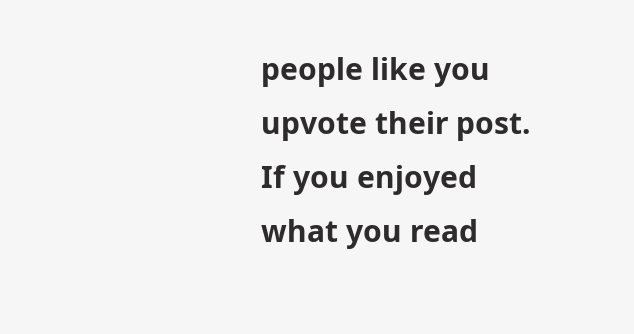people like you upvote their post.
If you enjoyed what you read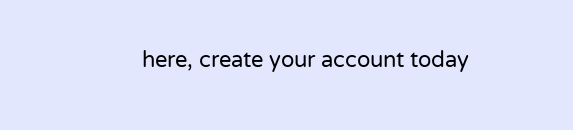here, create your account today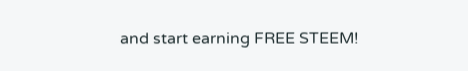and start earning FREE STEEM!